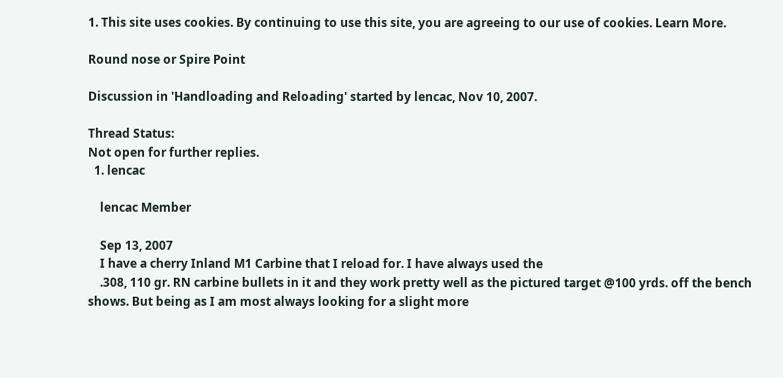1. This site uses cookies. By continuing to use this site, you are agreeing to our use of cookies. Learn More.

Round nose or Spire Point

Discussion in 'Handloading and Reloading' started by lencac, Nov 10, 2007.

Thread Status:
Not open for further replies.
  1. lencac

    lencac Member

    Sep 13, 2007
    I have a cherry Inland M1 Carbine that I reload for. I have always used the
    .308, 110 gr. RN carbine bullets in it and they work pretty well as the pictured target @100 yrds. off the bench shows. But being as I am most always looking for a slight more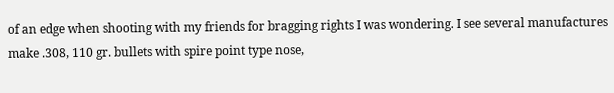of an edge when shooting with my friends for bragging rights I was wondering. I see several manufactures make .308, 110 gr. bullets with spire point type nose,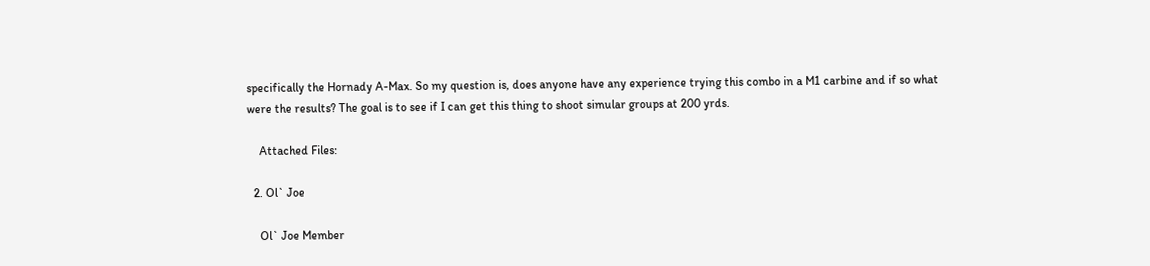specifically the Hornady A-Max. So my question is, does anyone have any experience trying this combo in a M1 carbine and if so what were the results? The goal is to see if I can get this thing to shoot simular groups at 200 yrds.

    Attached Files:

  2. Ol` Joe

    Ol` Joe Member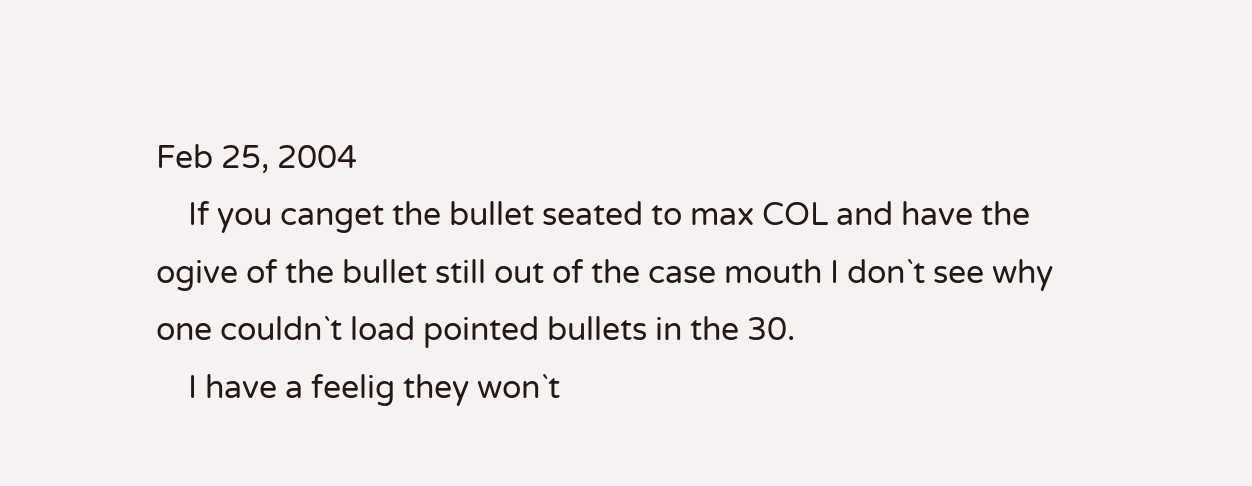Feb 25, 2004
    If you canget the bullet seated to max COL and have the ogive of the bullet still out of the case mouth I don`t see why one couldn`t load pointed bullets in the 30.
    I have a feelig they won`t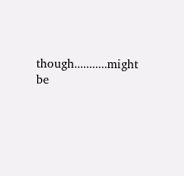though...........might be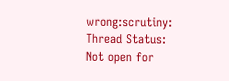wrong:scrutiny:
Thread Status:
Not open for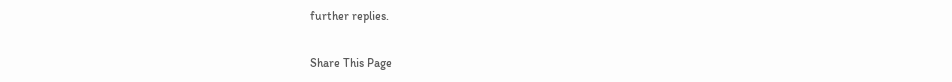further replies.

Share This Page